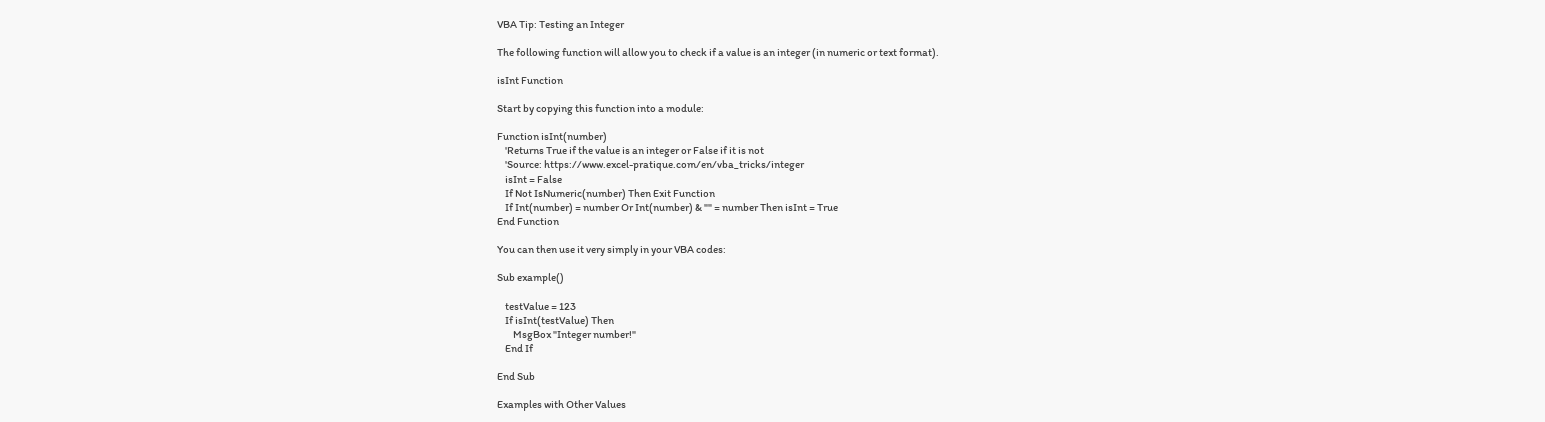VBA Tip: Testing an Integer

The following function will allow you to check if a value is an integer (in numeric or text format).

isInt Function

Start by copying this function into a module:

Function isInt(number)
    'Returns True if the value is an integer or False if it is not
    'Source: https://www.excel-pratique.com/en/vba_tricks/integer
    isInt = False
    If Not IsNumeric(number) Then Exit Function
    If Int(number) = number Or Int(number) & "" = number Then isInt = True
End Function

You can then use it very simply in your VBA codes:

Sub example()

    testValue = 123
    If isInt(testValue) Then
        MsgBox "Integer number!"
    End If

End Sub

Examples with Other Values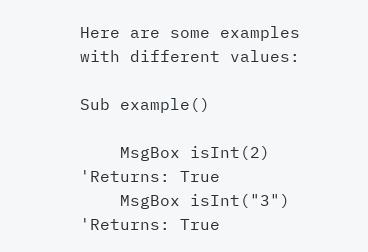Here are some examples with different values:

Sub example()

    MsgBox isInt(2) 'Returns: True
    MsgBox isInt("3") 'Returns: True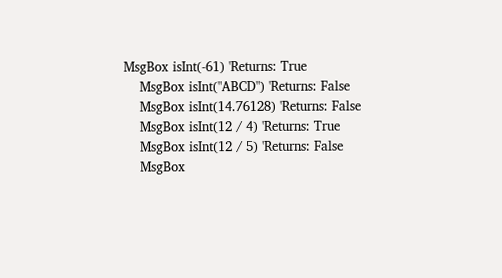MsgBox isInt(-61) 'Returns: True
    MsgBox isInt("ABCD") 'Returns: False
    MsgBox isInt(14.76128) 'Returns: False
    MsgBox isInt(12 / 4) 'Returns: True
    MsgBox isInt(12 / 5) 'Returns: False
    MsgBox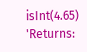isInt(4.65) 'Returns: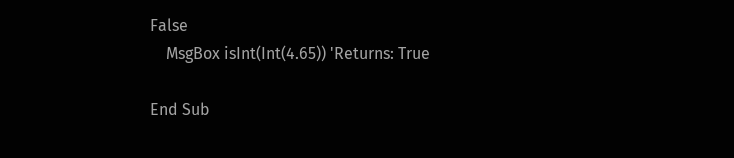False
    MsgBox isInt(Int(4.65)) 'Returns: True

End Sub